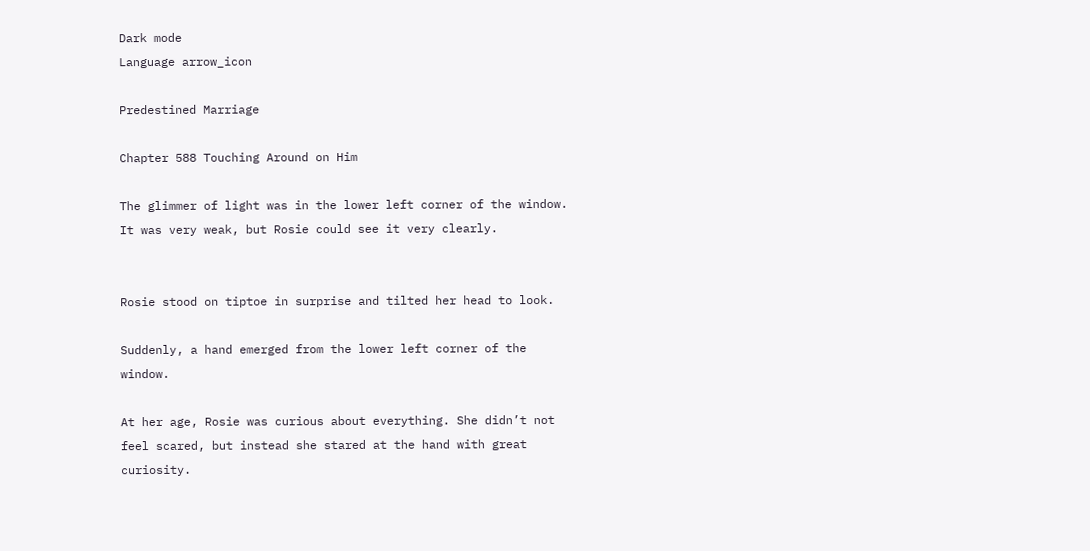Dark mode
Language arrow_icon

Predestined Marriage

Chapter 588 Touching Around on Him

The glimmer of light was in the lower left corner of the window. It was very weak, but Rosie could see it very clearly.


Rosie stood on tiptoe in surprise and tilted her head to look.

Suddenly, a hand emerged from the lower left corner of the window.

At her age, Rosie was curious about everything. She didn’t not feel scared, but instead she stared at the hand with great curiosity.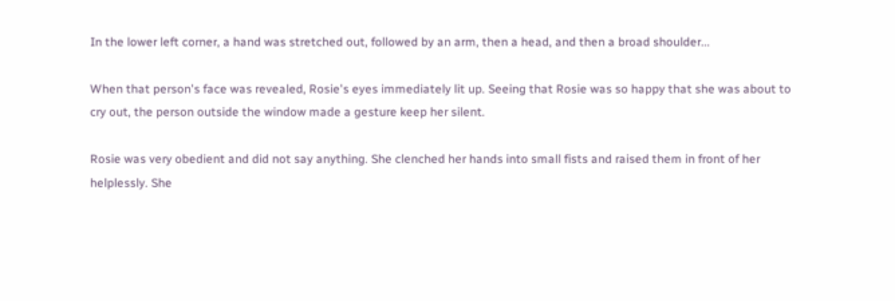In the lower left corner, a hand was stretched out, followed by an arm, then a head, and then a broad shoulder...

When that person's face was revealed, Rosie's eyes immediately lit up. Seeing that Rosie was so happy that she was about to cry out, the person outside the window made a gesture keep her silent.

Rosie was very obedient and did not say anything. She clenched her hands into small fists and raised them in front of her helplessly. She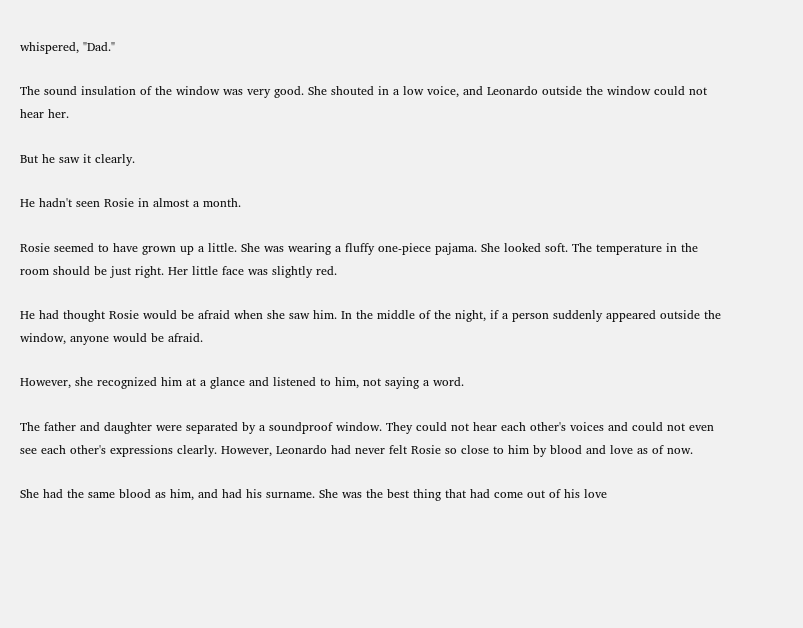whispered, "Dad."

The sound insulation of the window was very good. She shouted in a low voice, and Leonardo outside the window could not hear her.

But he saw it clearly.

He hadn't seen Rosie in almost a month.

Rosie seemed to have grown up a little. She was wearing a fluffy one-piece pajama. She looked soft. The temperature in the room should be just right. Her little face was slightly red.

He had thought Rosie would be afraid when she saw him. In the middle of the night, if a person suddenly appeared outside the window, anyone would be afraid.

However, she recognized him at a glance and listened to him, not saying a word.

The father and daughter were separated by a soundproof window. They could not hear each other's voices and could not even see each other's expressions clearly. However, Leonardo had never felt Rosie so close to him by blood and love as of now.

She had the same blood as him, and had his surname. She was the best thing that had come out of his love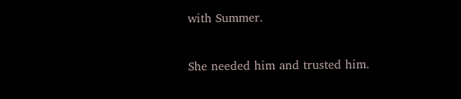with Summer.

She needed him and trusted him.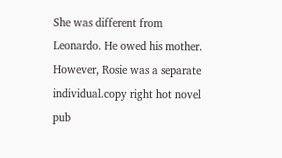She was different from Leonardo. He owed his mother. However, Rosie was a separate individual.copy right hot novel pub